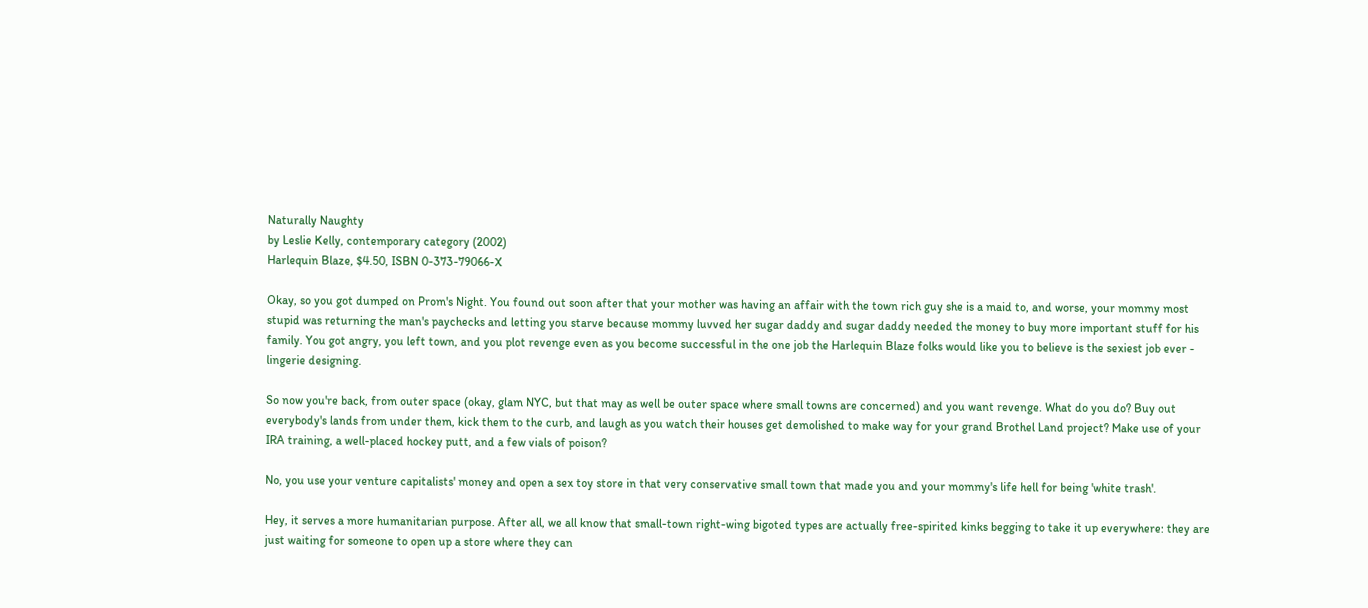Naturally Naughty
by Leslie Kelly, contemporary category (2002)
Harlequin Blaze, $4.50, ISBN 0-373-79066-X

Okay, so you got dumped on Prom's Night. You found out soon after that your mother was having an affair with the town rich guy she is a maid to, and worse, your mommy most stupid was returning the man's paychecks and letting you starve because mommy luvved her sugar daddy and sugar daddy needed the money to buy more important stuff for his family. You got angry, you left town, and you plot revenge even as you become successful in the one job the Harlequin Blaze folks would like you to believe is the sexiest job ever - lingerie designing.

So now you're back, from outer space (okay, glam NYC, but that may as well be outer space where small towns are concerned) and you want revenge. What do you do? Buy out everybody's lands from under them, kick them to the curb, and laugh as you watch their houses get demolished to make way for your grand Brothel Land project? Make use of your IRA training, a well-placed hockey putt, and a few vials of poison?

No, you use your venture capitalists' money and open a sex toy store in that very conservative small town that made you and your mommy's life hell for being 'white trash'.

Hey, it serves a more humanitarian purpose. After all, we all know that small-town right-wing bigoted types are actually free-spirited kinks begging to take it up everywhere: they are just waiting for someone to open up a store where they can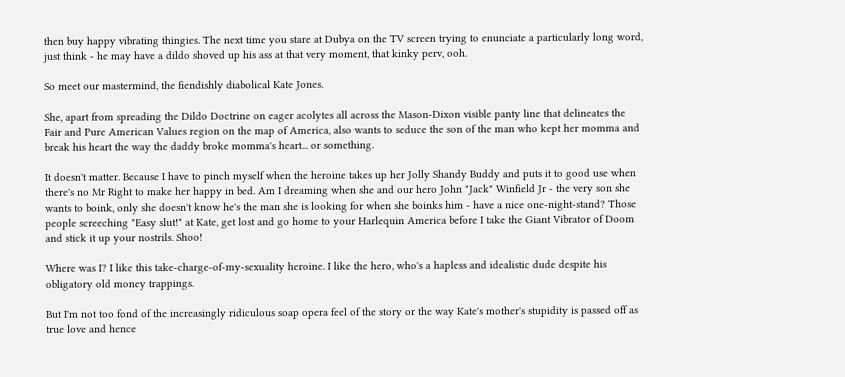then buy happy vibrating thingies. The next time you stare at Dubya on the TV screen trying to enunciate a particularly long word, just think - he may have a dildo shoved up his ass at that very moment, that kinky perv, ooh.

So meet our mastermind, the fiendishly diabolical Kate Jones.

She, apart from spreading the Dildo Doctrine on eager acolytes all across the Mason-Dixon visible panty line that delineates the Fair and Pure American Values region on the map of America, also wants to seduce the son of the man who kept her momma and break his heart the way the daddy broke momma's heart... or something.

It doesn't matter. Because I have to pinch myself when the heroine takes up her Jolly Shandy Buddy and puts it to good use when there's no Mr Right to make her happy in bed. Am I dreaming when she and our hero John "Jack" Winfield Jr - the very son she wants to boink, only she doesn't know he's the man she is looking for when she boinks him - have a nice one-night-stand? Those people screeching "Easy slut!" at Kate, get lost and go home to your Harlequin America before I take the Giant Vibrator of Doom and stick it up your nostrils. Shoo!

Where was I? I like this take-charge-of-my-sexuality heroine. I like the hero, who's a hapless and idealistic dude despite his obligatory old money trappings.

But I'm not too fond of the increasingly ridiculous soap opera feel of the story or the way Kate's mother's stupidity is passed off as true love and hence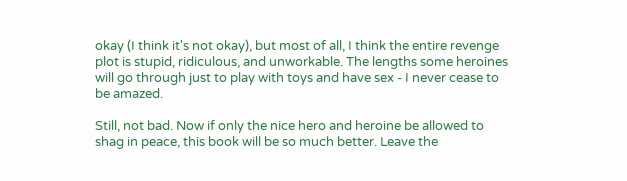okay (I think it's not okay), but most of all, I think the entire revenge plot is stupid, ridiculous, and unworkable. The lengths some heroines will go through just to play with toys and have sex - I never cease to be amazed.

Still, not bad. Now if only the nice hero and heroine be allowed to shag in peace, this book will be so much better. Leave the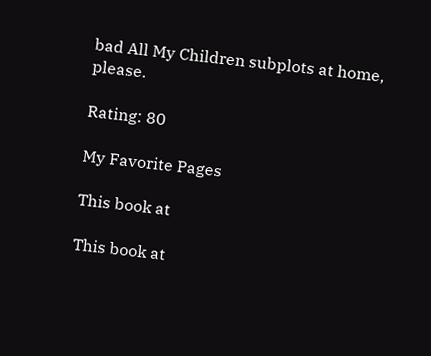bad All My Children subplots at home, please.

Rating: 80

My Favorite Pages

This book at

This book at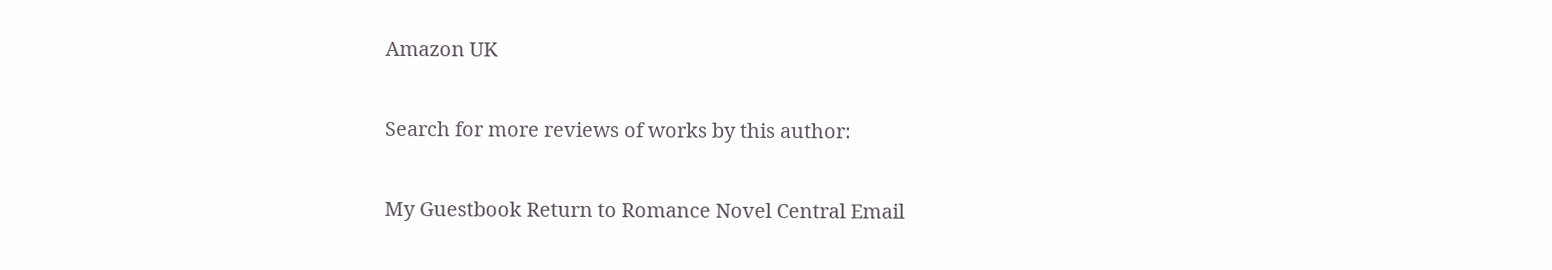Amazon UK

Search for more reviews of works by this author:

My Guestbook Return to Romance Novel Central Email